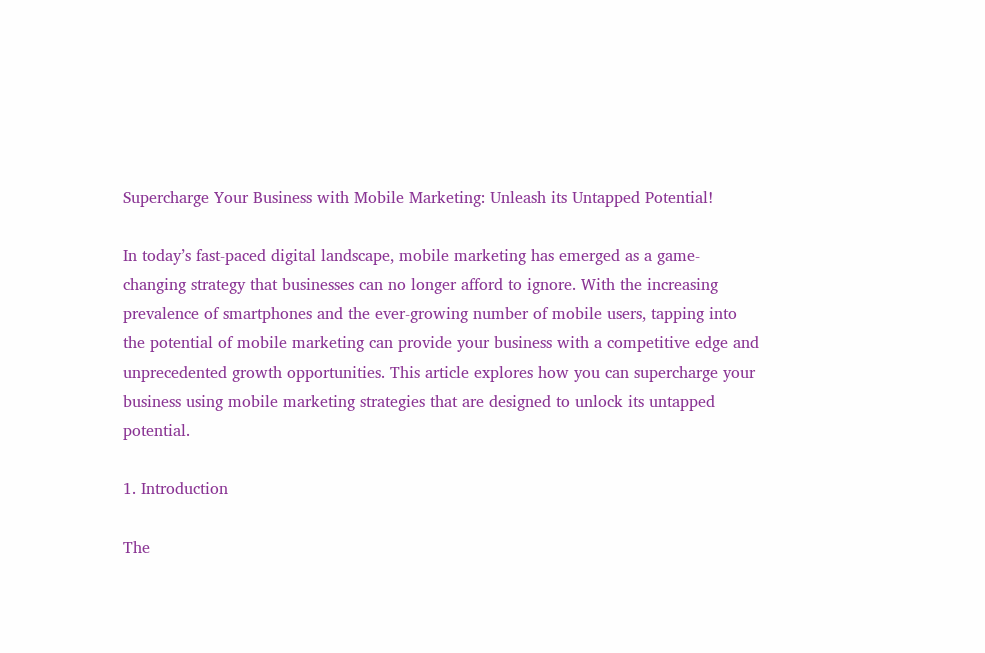Supercharge Your Business with Mobile Marketing: Unleash its Untapped Potential!

In today’s fast-paced digital landscape, mobile marketing has emerged as a game-changing strategy that businesses can no longer afford to ignore. With the increasing prevalence of smartphones and the ever-growing number of mobile users, tapping into the potential of mobile marketing can provide your business with a competitive edge and unprecedented growth opportunities. This article explores how you can supercharge your business using mobile marketing strategies that are designed to unlock its untapped potential.

1. Introduction

The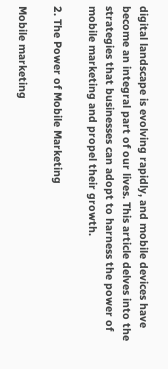digital landscape is evolving rapidly, and mobile devices have become an integral part of our lives. This article delves into the strategies that businesses can adopt to harness the power of mobile marketing and propel their growth.

2. The Power of Mobile Marketing

Mobile marketing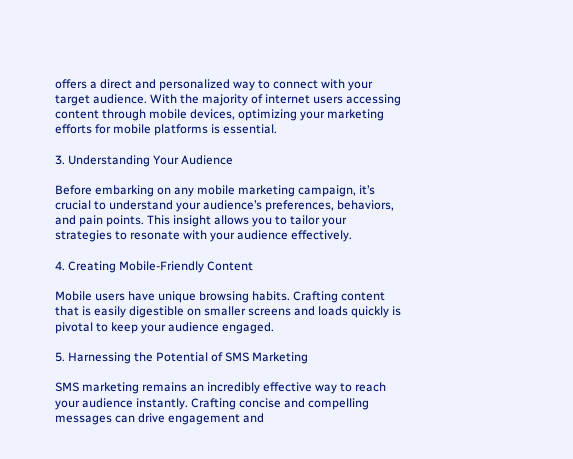offers a direct and personalized way to connect with your target audience. With the majority of internet users accessing content through mobile devices, optimizing your marketing efforts for mobile platforms is essential.

3. Understanding Your Audience

Before embarking on any mobile marketing campaign, it’s crucial to understand your audience’s preferences, behaviors, and pain points. This insight allows you to tailor your strategies to resonate with your audience effectively.

4. Creating Mobile-Friendly Content

Mobile users have unique browsing habits. Crafting content that is easily digestible on smaller screens and loads quickly is pivotal to keep your audience engaged.

5. Harnessing the Potential of SMS Marketing

SMS marketing remains an incredibly effective way to reach your audience instantly. Crafting concise and compelling messages can drive engagement and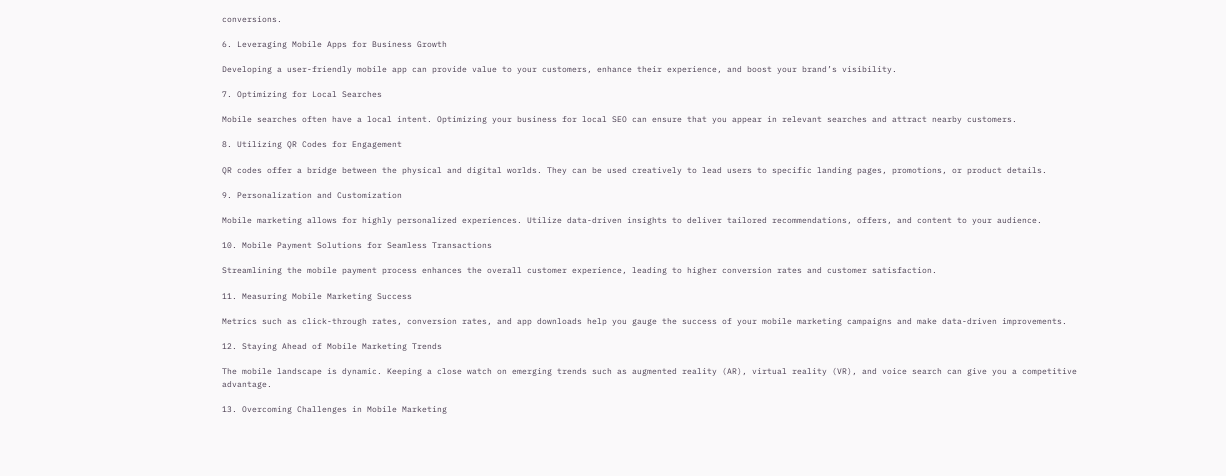conversions.

6. Leveraging Mobile Apps for Business Growth

Developing a user-friendly mobile app can provide value to your customers, enhance their experience, and boost your brand’s visibility.

7. Optimizing for Local Searches

Mobile searches often have a local intent. Optimizing your business for local SEO can ensure that you appear in relevant searches and attract nearby customers.

8. Utilizing QR Codes for Engagement

QR codes offer a bridge between the physical and digital worlds. They can be used creatively to lead users to specific landing pages, promotions, or product details.

9. Personalization and Customization

Mobile marketing allows for highly personalized experiences. Utilize data-driven insights to deliver tailored recommendations, offers, and content to your audience.

10. Mobile Payment Solutions for Seamless Transactions

Streamlining the mobile payment process enhances the overall customer experience, leading to higher conversion rates and customer satisfaction.

11. Measuring Mobile Marketing Success

Metrics such as click-through rates, conversion rates, and app downloads help you gauge the success of your mobile marketing campaigns and make data-driven improvements.

12. Staying Ahead of Mobile Marketing Trends

The mobile landscape is dynamic. Keeping a close watch on emerging trends such as augmented reality (AR), virtual reality (VR), and voice search can give you a competitive advantage.

13. Overcoming Challenges in Mobile Marketing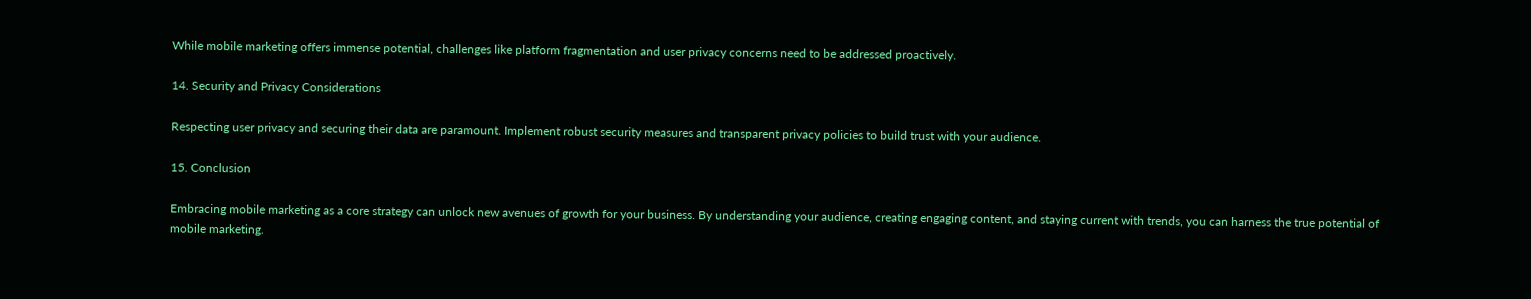While mobile marketing offers immense potential, challenges like platform fragmentation and user privacy concerns need to be addressed proactively.

14. Security and Privacy Considerations

Respecting user privacy and securing their data are paramount. Implement robust security measures and transparent privacy policies to build trust with your audience.

15. Conclusion

Embracing mobile marketing as a core strategy can unlock new avenues of growth for your business. By understanding your audience, creating engaging content, and staying current with trends, you can harness the true potential of mobile marketing.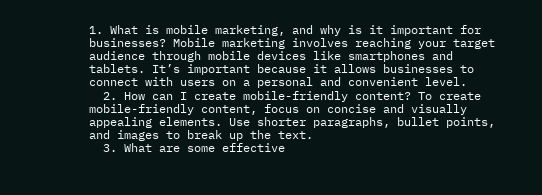1. What is mobile marketing, and why is it important for businesses? Mobile marketing involves reaching your target audience through mobile devices like smartphones and tablets. It’s important because it allows businesses to connect with users on a personal and convenient level.
  2. How can I create mobile-friendly content? To create mobile-friendly content, focus on concise and visually appealing elements. Use shorter paragraphs, bullet points, and images to break up the text.
  3. What are some effective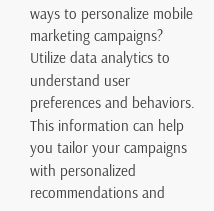ways to personalize mobile marketing campaigns? Utilize data analytics to understand user preferences and behaviors. This information can help you tailor your campaigns with personalized recommendations and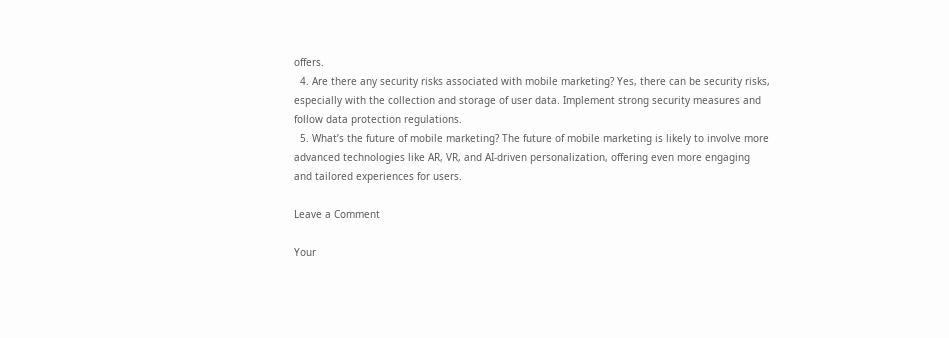offers.
  4. Are there any security risks associated with mobile marketing? Yes, there can be security risks, especially with the collection and storage of user data. Implement strong security measures and follow data protection regulations.
  5. What’s the future of mobile marketing? The future of mobile marketing is likely to involve more advanced technologies like AR, VR, and AI-driven personalization, offering even more engaging and tailored experiences for users.

Leave a Comment

Your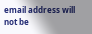email address will not be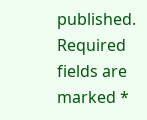published. Required fields are marked *